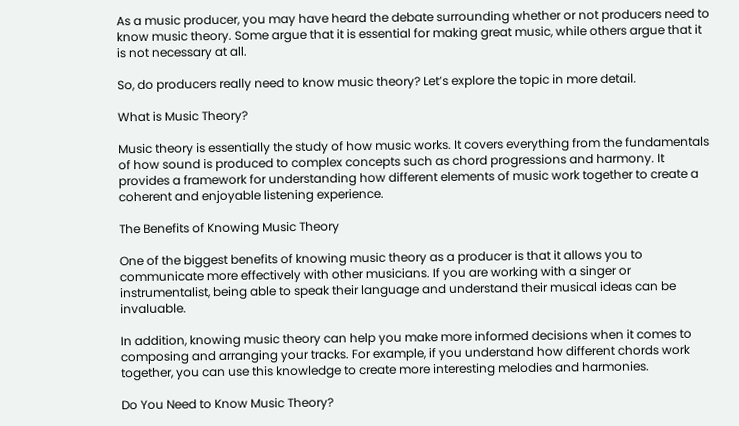As a music producer, you may have heard the debate surrounding whether or not producers need to know music theory. Some argue that it is essential for making great music, while others argue that it is not necessary at all.

So, do producers really need to know music theory? Let’s explore the topic in more detail.

What is Music Theory?

Music theory is essentially the study of how music works. It covers everything from the fundamentals of how sound is produced to complex concepts such as chord progressions and harmony. It provides a framework for understanding how different elements of music work together to create a coherent and enjoyable listening experience.

The Benefits of Knowing Music Theory

One of the biggest benefits of knowing music theory as a producer is that it allows you to communicate more effectively with other musicians. If you are working with a singer or instrumentalist, being able to speak their language and understand their musical ideas can be invaluable.

In addition, knowing music theory can help you make more informed decisions when it comes to composing and arranging your tracks. For example, if you understand how different chords work together, you can use this knowledge to create more interesting melodies and harmonies.

Do You Need to Know Music Theory?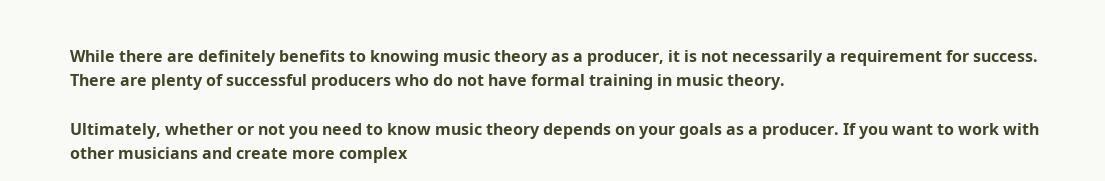While there are definitely benefits to knowing music theory as a producer, it is not necessarily a requirement for success. There are plenty of successful producers who do not have formal training in music theory.

Ultimately, whether or not you need to know music theory depends on your goals as a producer. If you want to work with other musicians and create more complex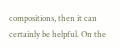compositions, then it can certainly be helpful. On the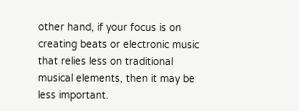other hand, if your focus is on creating beats or electronic music that relies less on traditional musical elements, then it may be less important.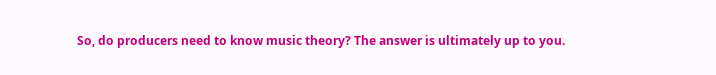So, do producers need to know music theory? The answer is ultimately up to you.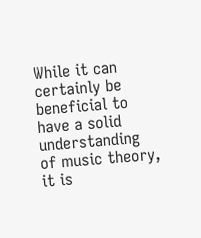While it can certainly be beneficial to have a solid understanding of music theory, it is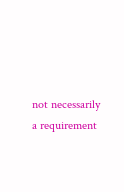not necessarily a requirement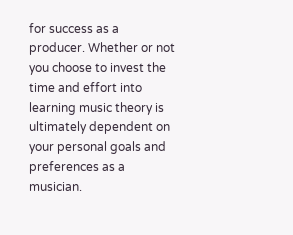for success as a producer. Whether or not you choose to invest the time and effort into learning music theory is ultimately dependent on your personal goals and preferences as a musician.